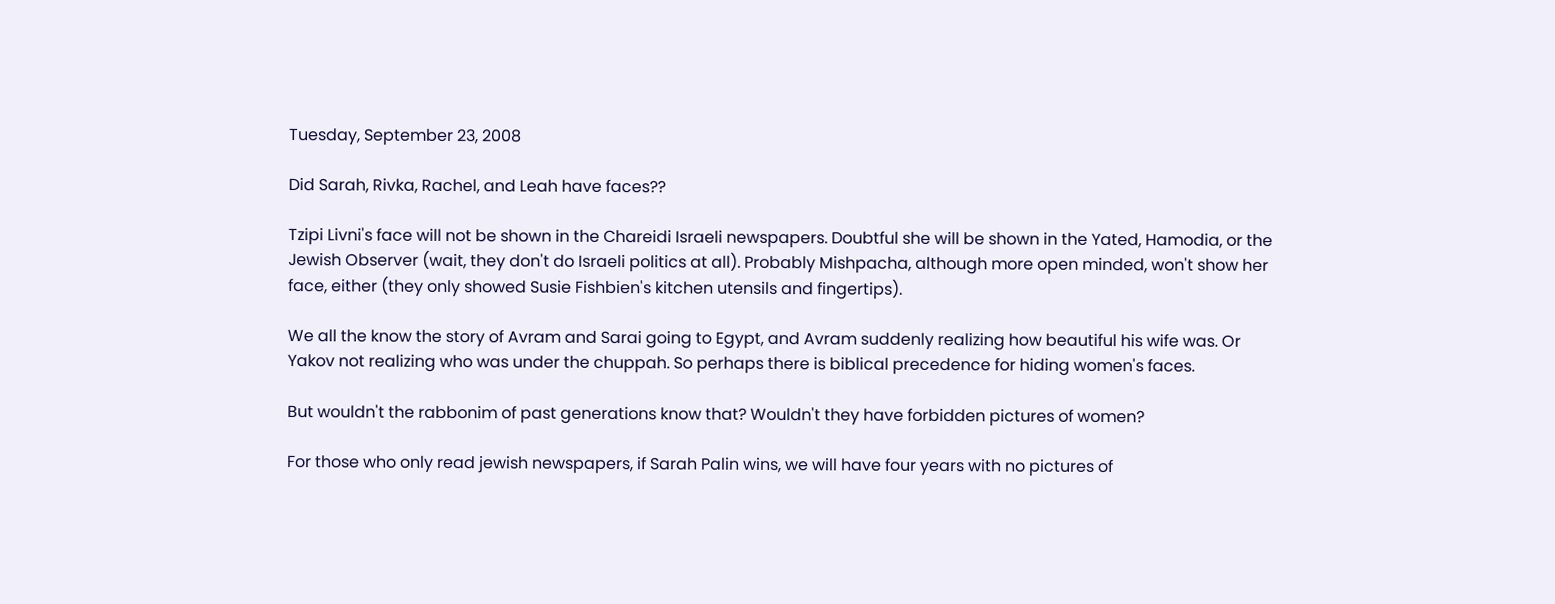Tuesday, September 23, 2008

Did Sarah, Rivka, Rachel, and Leah have faces??

Tzipi Livni's face will not be shown in the Chareidi Israeli newspapers. Doubtful she will be shown in the Yated, Hamodia, or the Jewish Observer (wait, they don't do Israeli politics at all). Probably Mishpacha, although more open minded, won't show her face, either (they only showed Susie Fishbien's kitchen utensils and fingertips).

We all the know the story of Avram and Sarai going to Egypt, and Avram suddenly realizing how beautiful his wife was. Or Yakov not realizing who was under the chuppah. So perhaps there is biblical precedence for hiding women's faces.

But wouldn't the rabbonim of past generations know that? Wouldn't they have forbidden pictures of women?

For those who only read jewish newspapers, if Sarah Palin wins, we will have four years with no pictures of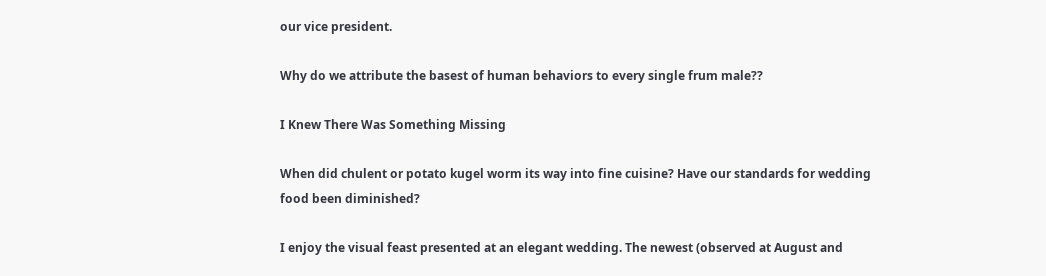our vice president.

Why do we attribute the basest of human behaviors to every single frum male??

I Knew There Was Something Missing

When did chulent or potato kugel worm its way into fine cuisine? Have our standards for wedding food been diminished?

I enjoy the visual feast presented at an elegant wedding. The newest (observed at August and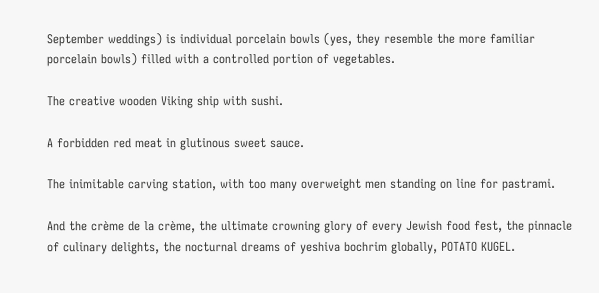September weddings) is individual porcelain bowls (yes, they resemble the more familiar porcelain bowls) filled with a controlled portion of vegetables.

The creative wooden Viking ship with sushi.

A forbidden red meat in glutinous sweet sauce.

The inimitable carving station, with too many overweight men standing on line for pastrami.

And the crème de la crème, the ultimate crowning glory of every Jewish food fest, the pinnacle of culinary delights, the nocturnal dreams of yeshiva bochrim globally, POTATO KUGEL.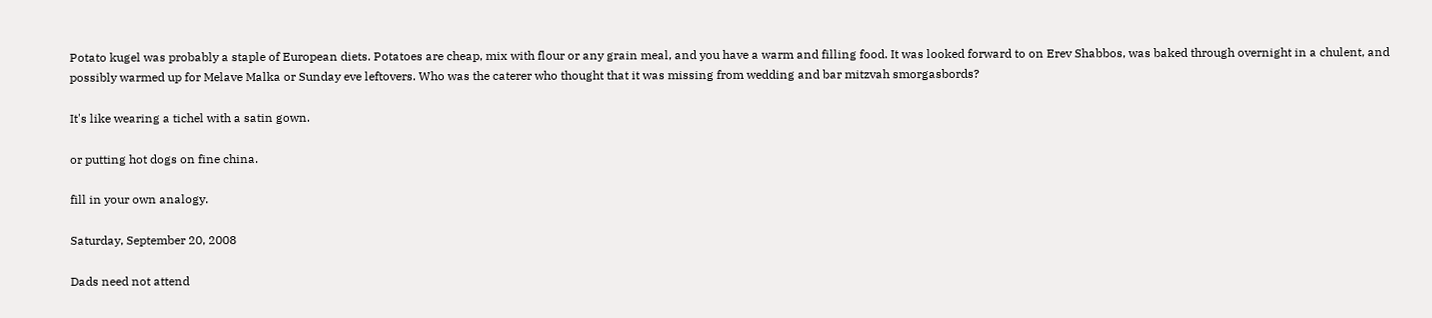Potato kugel was probably a staple of European diets. Potatoes are cheap, mix with flour or any grain meal, and you have a warm and filling food. It was looked forward to on Erev Shabbos, was baked through overnight in a chulent, and possibly warmed up for Melave Malka or Sunday eve leftovers. Who was the caterer who thought that it was missing from wedding and bar mitzvah smorgasbords?

It's like wearing a tichel with a satin gown.

or putting hot dogs on fine china.

fill in your own analogy.

Saturday, September 20, 2008

Dads need not attend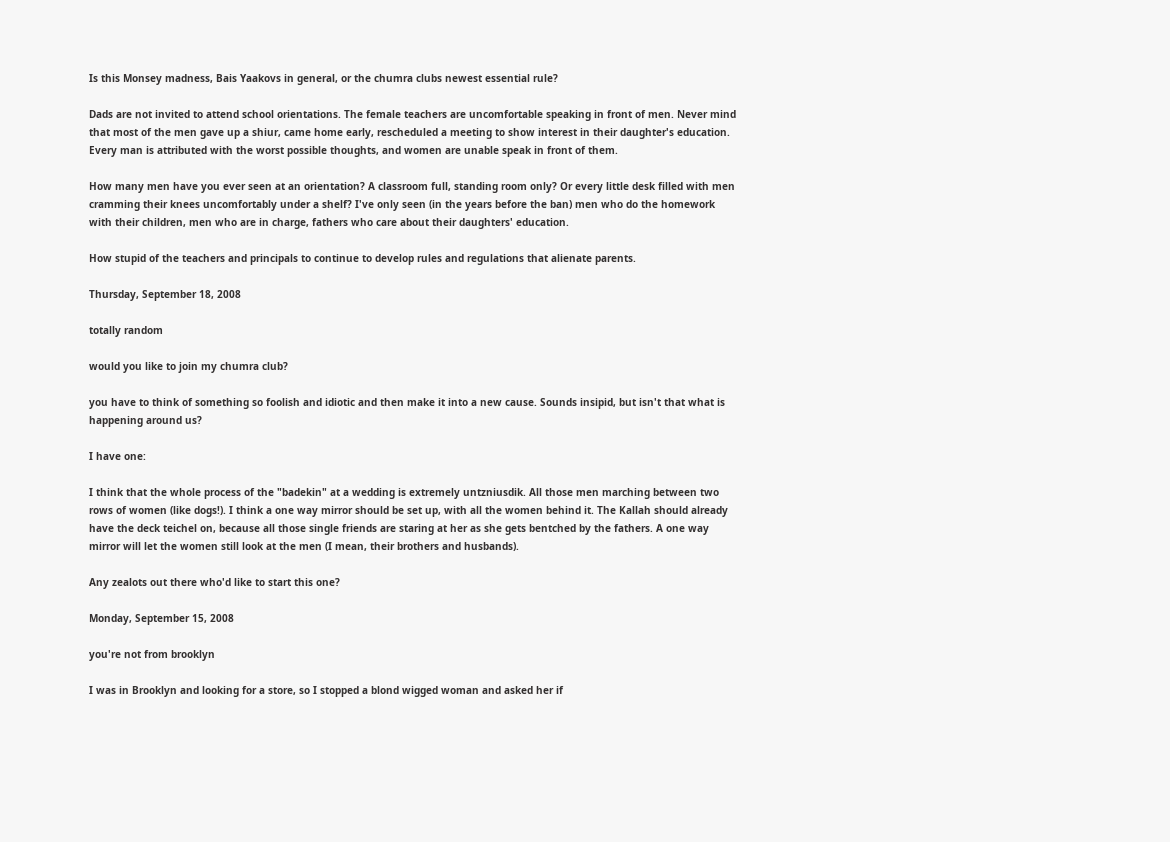Is this Monsey madness, Bais Yaakovs in general, or the chumra clubs newest essential rule?

Dads are not invited to attend school orientations. The female teachers are uncomfortable speaking in front of men. Never mind that most of the men gave up a shiur, came home early, rescheduled a meeting to show interest in their daughter's education. Every man is attributed with the worst possible thoughts, and women are unable speak in front of them.

How many men have you ever seen at an orientation? A classroom full, standing room only? Or every little desk filled with men cramming their knees uncomfortably under a shelf? I've only seen (in the years before the ban) men who do the homework with their children, men who are in charge, fathers who care about their daughters' education.

How stupid of the teachers and principals to continue to develop rules and regulations that alienate parents.

Thursday, September 18, 2008

totally random

would you like to join my chumra club?

you have to think of something so foolish and idiotic and then make it into a new cause. Sounds insipid, but isn't that what is happening around us?

I have one:

I think that the whole process of the "badekin" at a wedding is extremely untzniusdik. All those men marching between two rows of women (like dogs!). I think a one way mirror should be set up, with all the women behind it. The Kallah should already have the deck teichel on, because all those single friends are staring at her as she gets bentched by the fathers. A one way mirror will let the women still look at the men (I mean, their brothers and husbands).

Any zealots out there who'd like to start this one?

Monday, September 15, 2008

you're not from brooklyn

I was in Brooklyn and looking for a store, so I stopped a blond wigged woman and asked her if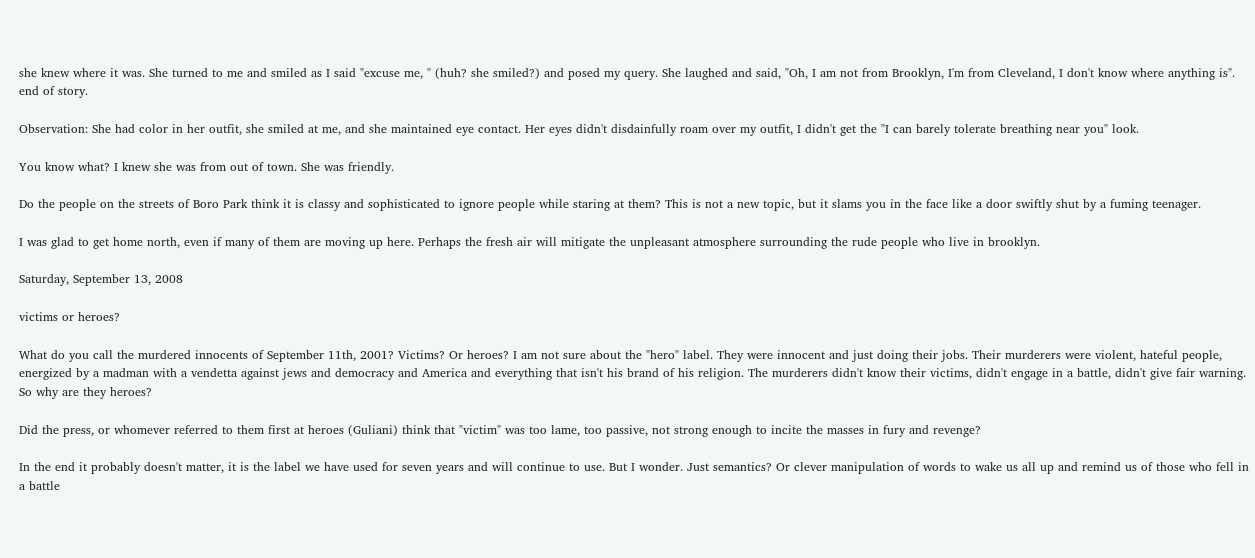she knew where it was. She turned to me and smiled as I said "excuse me, " (huh? she smiled?) and posed my query. She laughed and said, "Oh, I am not from Brooklyn, I'm from Cleveland, I don't know where anything is". end of story.

Observation: She had color in her outfit, she smiled at me, and she maintained eye contact. Her eyes didn't disdainfully roam over my outfit, I didn't get the "I can barely tolerate breathing near you" look.

You know what? I knew she was from out of town. She was friendly.

Do the people on the streets of Boro Park think it is classy and sophisticated to ignore people while staring at them? This is not a new topic, but it slams you in the face like a door swiftly shut by a fuming teenager.

I was glad to get home north, even if many of them are moving up here. Perhaps the fresh air will mitigate the unpleasant atmosphere surrounding the rude people who live in brooklyn.

Saturday, September 13, 2008

victims or heroes?

What do you call the murdered innocents of September 11th, 2001? Victims? Or heroes? I am not sure about the "hero" label. They were innocent and just doing their jobs. Their murderers were violent, hateful people, energized by a madman with a vendetta against jews and democracy and America and everything that isn't his brand of his religion. The murderers didn't know their victims, didn't engage in a battle, didn't give fair warning. So why are they heroes?

Did the press, or whomever referred to them first at heroes (Guliani) think that "victim" was too lame, too passive, not strong enough to incite the masses in fury and revenge?

In the end it probably doesn't matter, it is the label we have used for seven years and will continue to use. But I wonder. Just semantics? Or clever manipulation of words to wake us all up and remind us of those who fell in a battle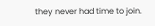they never had time to join.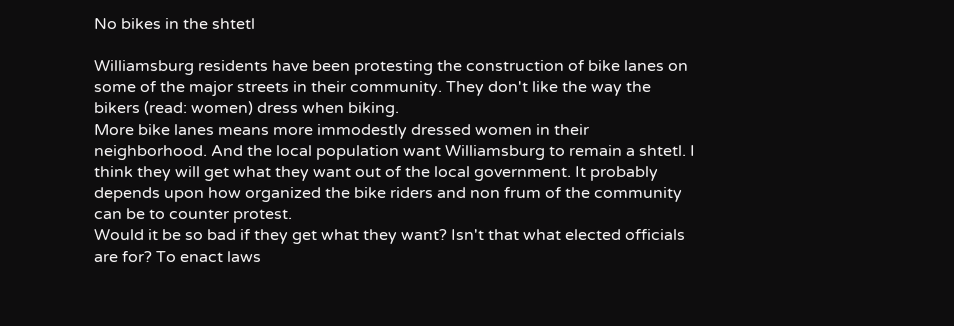No bikes in the shtetl

Williamsburg residents have been protesting the construction of bike lanes on some of the major streets in their community. They don't like the way the bikers (read: women) dress when biking.
More bike lanes means more immodestly dressed women in their neighborhood. And the local population want Williamsburg to remain a shtetl. I think they will get what they want out of the local government. It probably depends upon how organized the bike riders and non frum of the community can be to counter protest.
Would it be so bad if they get what they want? Isn't that what elected officials are for? To enact laws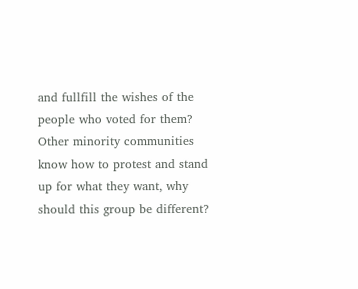and fullfill the wishes of the people who voted for them? Other minority communities know how to protest and stand up for what they want, why should this group be different?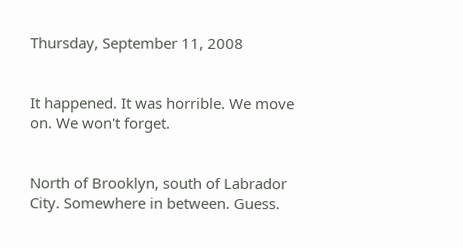Thursday, September 11, 2008


It happened. It was horrible. We move on. We won't forget.


North of Brooklyn, south of Labrador City. Somewhere in between. Guess.